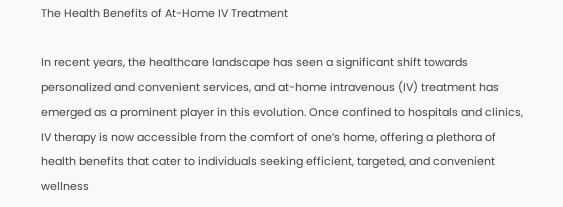The Health Benefits of At-Home IV Treatment

In recent years, the healthcare landscape has seen a significant shift towards personalized and convenient services, and at-home intravenous (IV) treatment has emerged as a prominent player in this evolution. Once confined to hospitals and clinics, IV therapy is now accessible from the comfort of one’s home, offering a plethora of health benefits that cater to individuals seeking efficient, targeted, and convenient wellness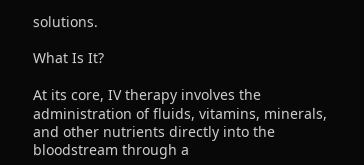solutions.

What Is It?

At its core, IV therapy involves the administration of fluids, vitamins, minerals, and other nutrients directly into the bloodstream through a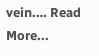vein.… Read More...